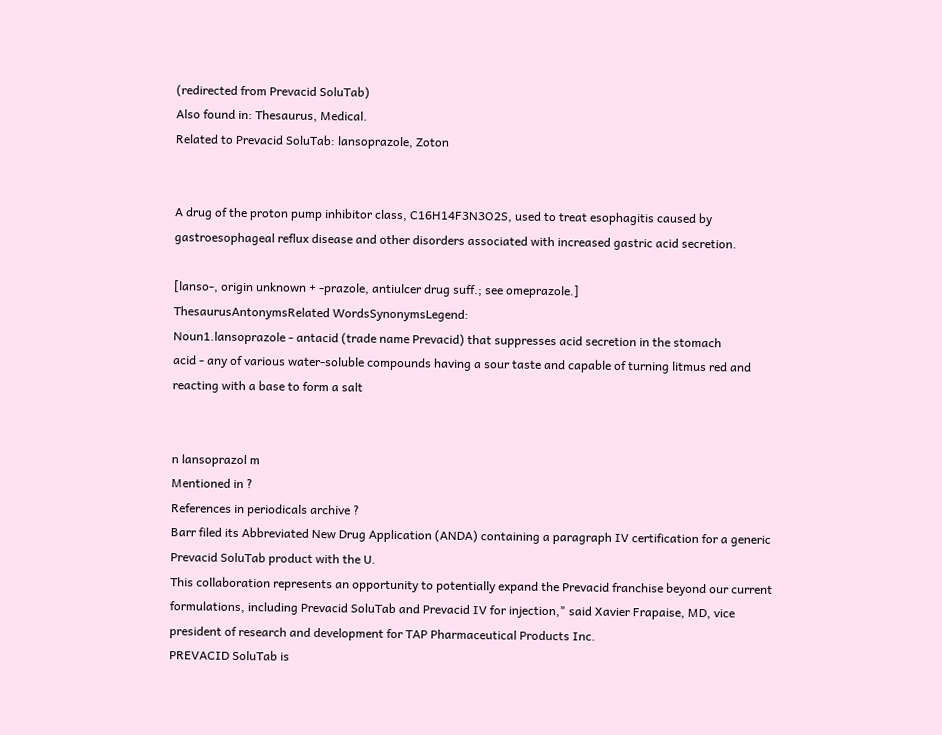(redirected from Prevacid SoluTab)
Also found in: Thesaurus, Medical.
Related to Prevacid SoluTab: lansoprazole, Zoton


A drug of the proton pump inhibitor class, C16H14F3N3O2S, used to treat esophagitis caused by gastroesophageal reflux disease and other disorders associated with increased gastric acid secretion.

[lanso-, origin unknown + -prazole, antiulcer drug suff.; see omeprazole.]
ThesaurusAntonymsRelated WordsSynonymsLegend:
Noun1.lansoprazole - antacid (trade name Prevacid) that suppresses acid secretion in the stomach
acid - any of various water-soluble compounds having a sour taste and capable of turning litmus red and reacting with a base to form a salt


n lansoprazol m
Mentioned in ?
References in periodicals archive ?
Barr filed its Abbreviated New Drug Application (ANDA) containing a paragraph IV certification for a generic Prevacid SoluTab product with the U.
This collaboration represents an opportunity to potentially expand the Prevacid franchise beyond our current formulations, including Prevacid SoluTab and Prevacid IV for injection," said Xavier Frapaise, MD, vice president of research and development for TAP Pharmaceutical Products Inc.
PREVACID SoluTab is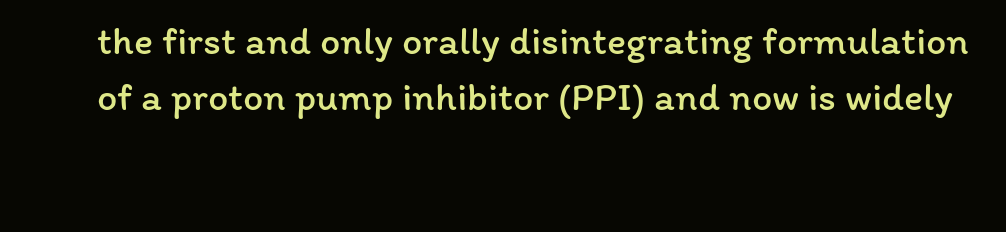the first and only orally disintegrating formulation of a proton pump inhibitor (PPI) and now is widely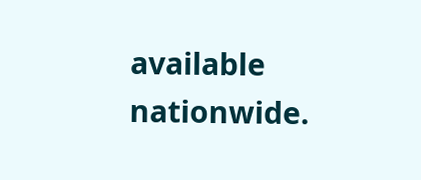available nationwide.